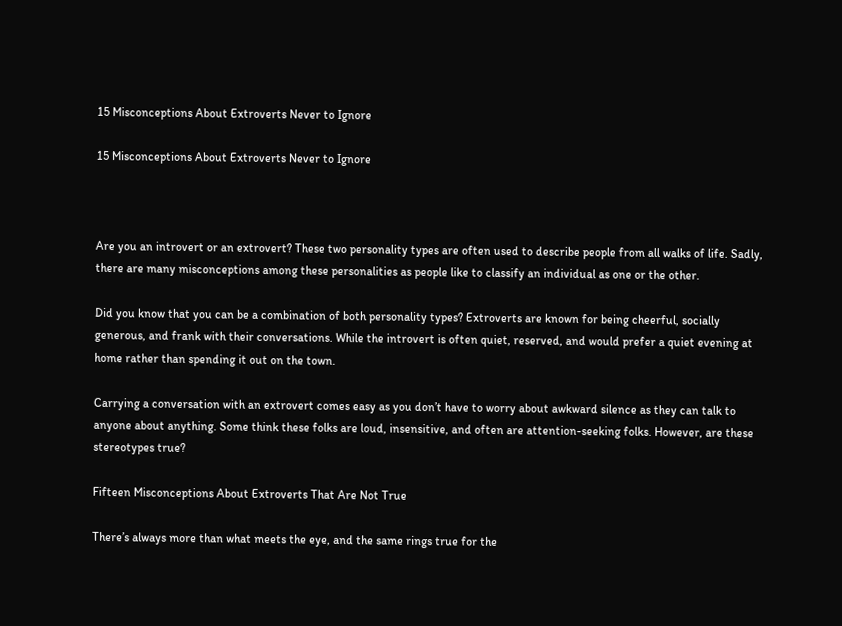15 Misconceptions About Extroverts Never to Ignore

15 Misconceptions About Extroverts Never to Ignore



Are you an introvert or an extrovert? These two personality types are often used to describe people from all walks of life. Sadly, there are many misconceptions among these personalities as people like to classify an individual as one or the other.

Did you know that you can be a combination of both personality types? Extroverts are known for being cheerful, socially generous, and frank with their conversations. While the introvert is often quiet, reserved, and would prefer a quiet evening at home rather than spending it out on the town.

Carrying a conversation with an extrovert comes easy as you don’t have to worry about awkward silence as they can talk to anyone about anything. Some think these folks are loud, insensitive, and often are attention-seeking folks. However, are these stereotypes true?

Fifteen Misconceptions About Extroverts That Are Not True

There’s always more than what meets the eye, and the same rings true for the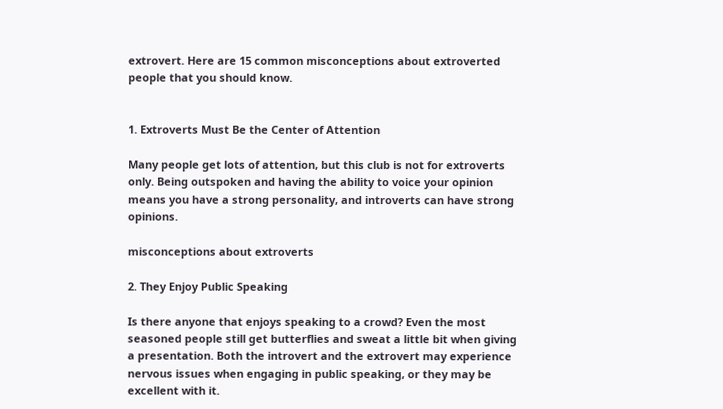extrovert. Here are 15 common misconceptions about extroverted people that you should know.


1. Extroverts Must Be the Center of Attention

Many people get lots of attention, but this club is not for extroverts only. Being outspoken and having the ability to voice your opinion means you have a strong personality, and introverts can have strong opinions.

misconceptions about extroverts

2. They Enjoy Public Speaking

Is there anyone that enjoys speaking to a crowd? Even the most seasoned people still get butterflies and sweat a little bit when giving a presentation. Both the introvert and the extrovert may experience nervous issues when engaging in public speaking, or they may be excellent with it.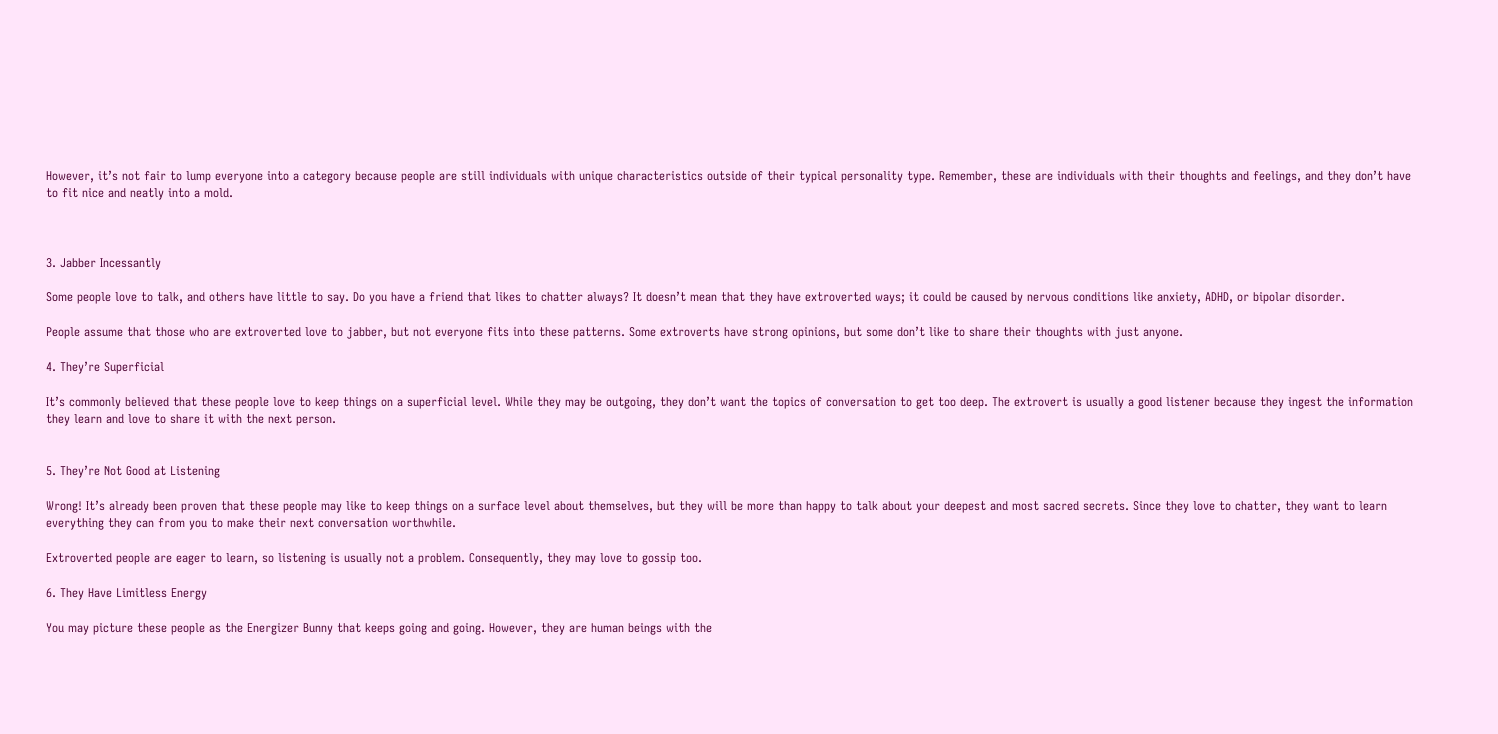However, it’s not fair to lump everyone into a category because people are still individuals with unique characteristics outside of their typical personality type. Remember, these are individuals with their thoughts and feelings, and they don’t have to fit nice and neatly into a mold.



3. Jabber Incessantly

Some people love to talk, and others have little to say. Do you have a friend that likes to chatter always? It doesn’t mean that they have extroverted ways; it could be caused by nervous conditions like anxiety, ADHD, or bipolar disorder.

People assume that those who are extroverted love to jabber, but not everyone fits into these patterns. Some extroverts have strong opinions, but some don’t like to share their thoughts with just anyone.

4. They’re Superficial

It’s commonly believed that these people love to keep things on a superficial level. While they may be outgoing, they don’t want the topics of conversation to get too deep. The extrovert is usually a good listener because they ingest the information they learn and love to share it with the next person.


5. They’re Not Good at Listening

Wrong! It’s already been proven that these people may like to keep things on a surface level about themselves, but they will be more than happy to talk about your deepest and most sacred secrets. Since they love to chatter, they want to learn everything they can from you to make their next conversation worthwhile.

Extroverted people are eager to learn, so listening is usually not a problem. Consequently, they may love to gossip too.

6. They Have Limitless Energy

You may picture these people as the Energizer Bunny that keeps going and going. However, they are human beings with the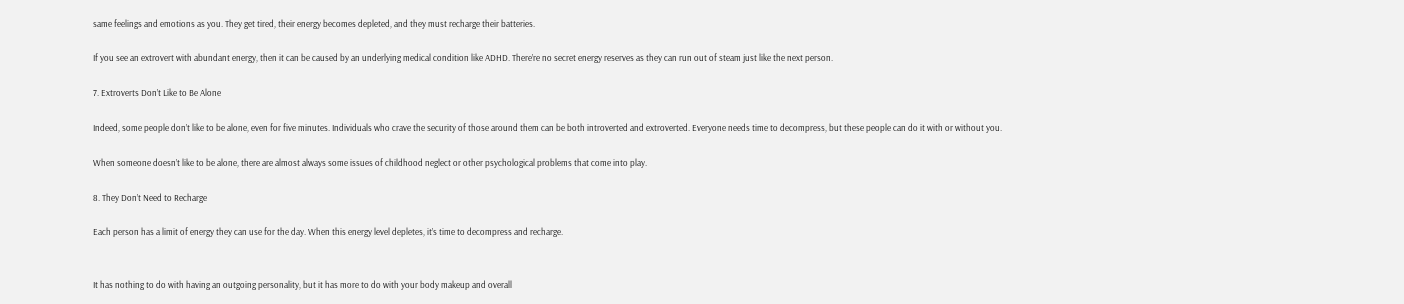same feelings and emotions as you. They get tired, their energy becomes depleted, and they must recharge their batteries.

If you see an extrovert with abundant energy, then it can be caused by an underlying medical condition like ADHD. There’re no secret energy reserves as they can run out of steam just like the next person.

7. Extroverts Don’t Like to Be Alone

Indeed, some people don’t like to be alone, even for five minutes. Individuals who crave the security of those around them can be both introverted and extroverted. Everyone needs time to decompress, but these people can do it with or without you.

When someone doesn’t like to be alone, there are almost always some issues of childhood neglect or other psychological problems that come into play.

8. They Don’t Need to Recharge

Each person has a limit of energy they can use for the day. When this energy level depletes, it’s time to decompress and recharge.


It has nothing to do with having an outgoing personality, but it has more to do with your body makeup and overall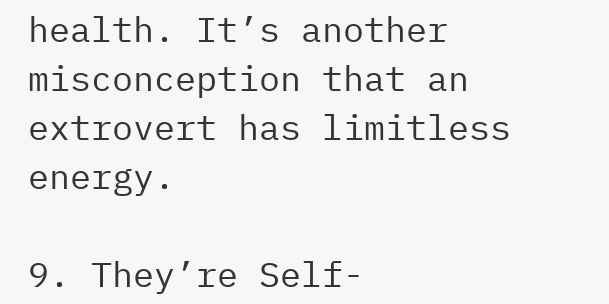health. It’s another misconception that an extrovert has limitless energy.

9. They’re Self-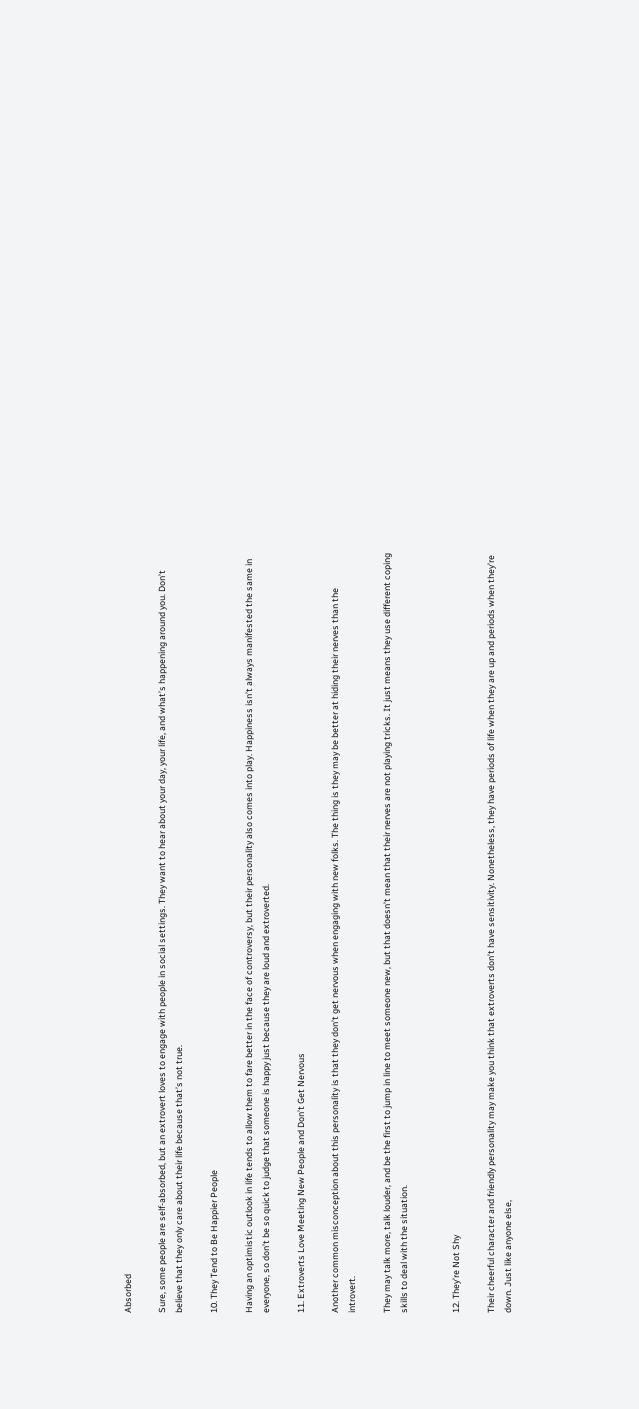Absorbed

Sure, some people are self-absorbed, but an extrovert loves to engage with people in social settings. They want to hear about your day, your life, and what’s happening around you. Don’t believe that they only care about their life because that’s not true.

10. They Tend to Be Happier People

Having an optimistic outlook in life tends to allow them to fare better in the face of controversy, but their personality also comes into play. Happiness isn’t always manifested the same in everyone, so don’t be so quick to judge that someone is happy just because they are loud and extroverted.

11. Extroverts Love Meeting New People and Don’t Get Nervous

Another common misconception about this personality is that they don’t get nervous when engaging with new folks. The thing is they may be better at hiding their nerves than the introvert.

They may talk more, talk louder, and be the first to jump in line to meet someone new, but that doesn’t mean that their nerves are not playing tricks. It just means they use different coping skills to deal with the situation.


12. They’re Not Shy

Their cheerful character and friendly personality may make you think that extroverts don’t have sensitivity. Nonetheless, they have periods of life when they are up and periods when they’re down. Just like anyone else,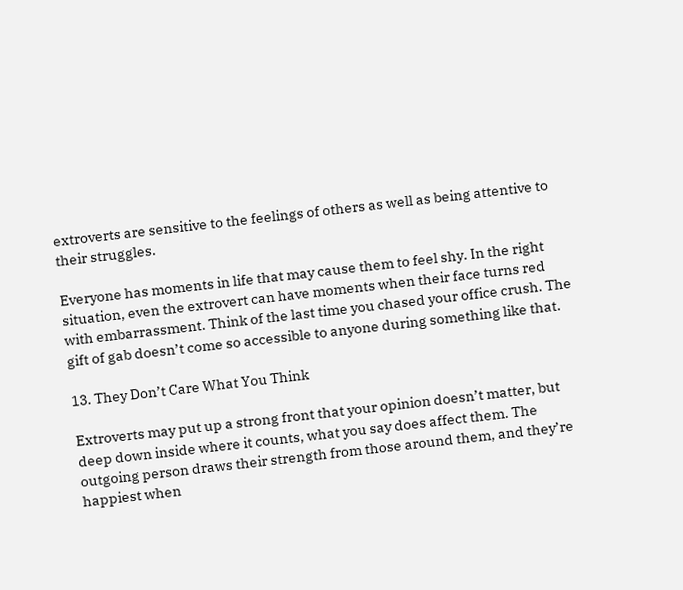extroverts are sensitive to the feelings of others as well as being attentive to their struggles.

Everyone has moments in life that may cause them to feel shy. In the right situation, even the extrovert can have moments when their face turns red with embarrassment. Think of the last time you chased your office crush. The gift of gab doesn’t come so accessible to anyone during something like that.

13. They Don’t Care What You Think

Extroverts may put up a strong front that your opinion doesn’t matter, but deep down inside where it counts, what you say does affect them. The outgoing person draws their strength from those around them, and they’re happiest when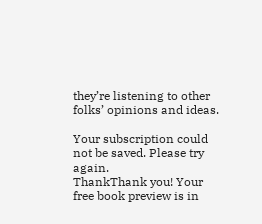they’re listening to other folks’ opinions and ideas.

Your subscription could not be saved. Please try again.
ThankThank you! Your free book preview is in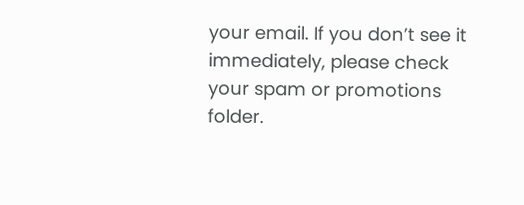your email. If you don’t see it immediately, please check your spam or promotions folder.